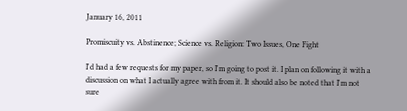January 16, 2011

Promiscuity vs. Abstinence; Science vs. Religion: Two Issues, One Fight

I'd had a few requests for my paper, so I'm going to post it. I plan on following it with a discussion on what I actually agree with from it. It should also be noted that I'm not sure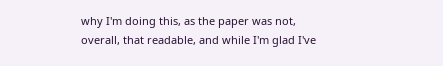why I'm doing this, as the paper was not, overall, that readable, and while I'm glad I've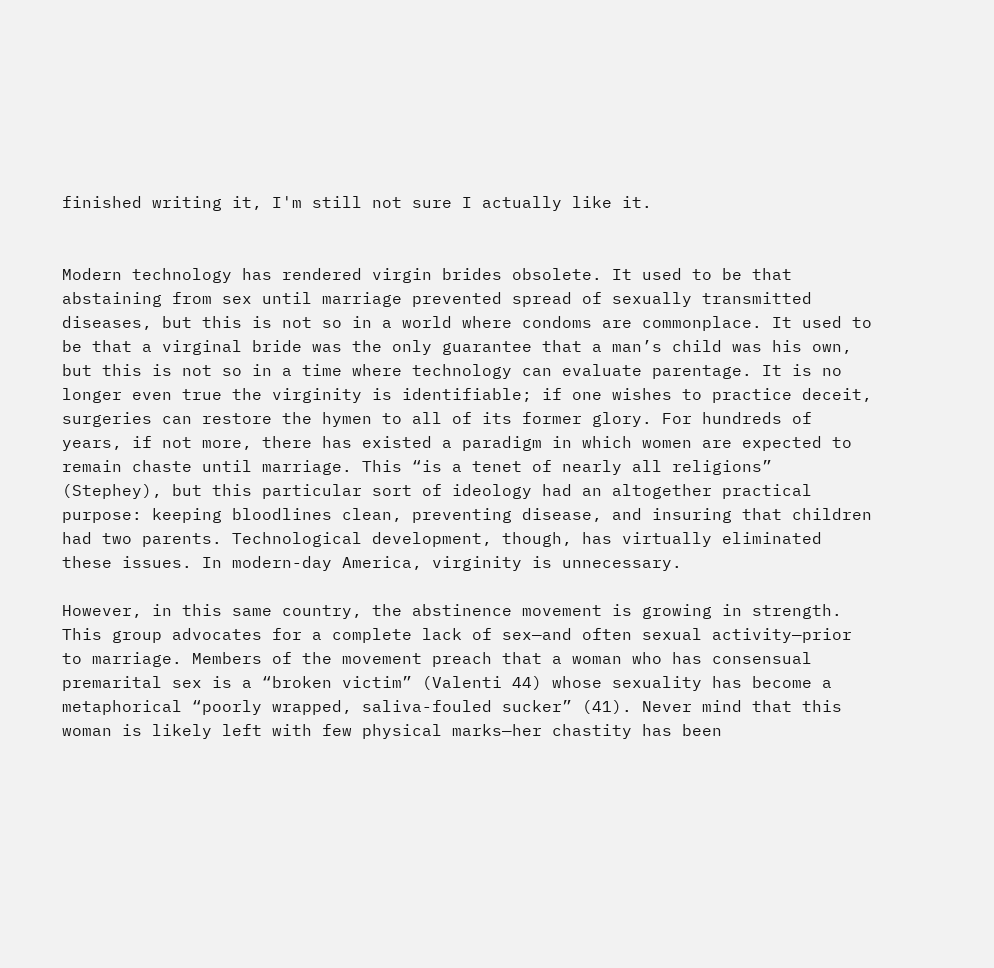finished writing it, I'm still not sure I actually like it.


Modern technology has rendered virgin brides obsolete. It used to be that abstaining from sex until marriage prevented spread of sexually transmitted diseases, but this is not so in a world where condoms are commonplace. It used to be that a virginal bride was the only guarantee that a man’s child was his own, but this is not so in a time where technology can evaluate parentage. It is no longer even true the virginity is identifiable; if one wishes to practice deceit, surgeries can restore the hymen to all of its former glory. For hundreds of years, if not more, there has existed a paradigm in which women are expected to remain chaste until marriage. This “is a tenet of nearly all religions” (Stephey), but this particular sort of ideology had an altogether practical purpose: keeping bloodlines clean, preventing disease, and insuring that children had two parents. Technological development, though, has virtually eliminated these issues. In modern-day America, virginity is unnecessary.

However, in this same country, the abstinence movement is growing in strength. This group advocates for a complete lack of sex—and often sexual activity—prior to marriage. Members of the movement preach that a woman who has consensual premarital sex is a “broken victim” (Valenti 44) whose sexuality has become a metaphorical “poorly wrapped, saliva-fouled sucker” (41). Never mind that this woman is likely left with few physical marks—her chastity has been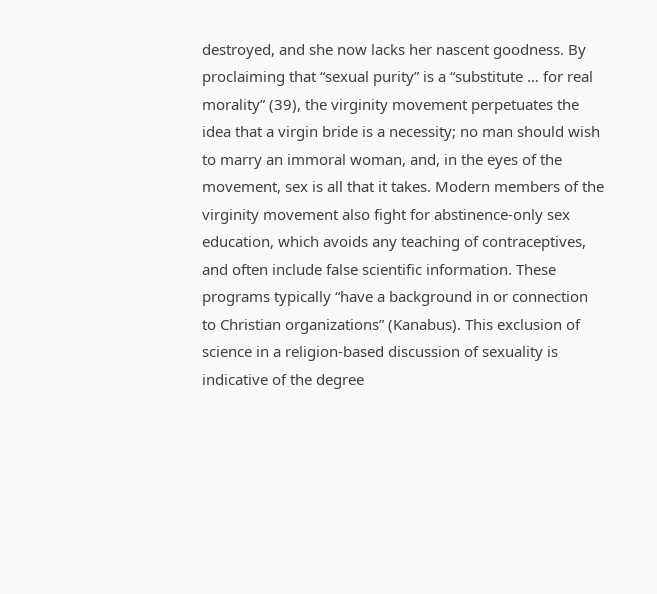destroyed, and she now lacks her nascent goodness. By proclaiming that “sexual purity” is a “substitute … for real morality” (39), the virginity movement perpetuates the idea that a virgin bride is a necessity; no man should wish to marry an immoral woman, and, in the eyes of the movement, sex is all that it takes. Modern members of the virginity movement also fight for abstinence-only sex education, which avoids any teaching of contraceptives, and often include false scientific information. These programs typically “have a background in or connection to Christian organizations” (Kanabus). This exclusion of science in a religion-based discussion of sexuality is indicative of the degree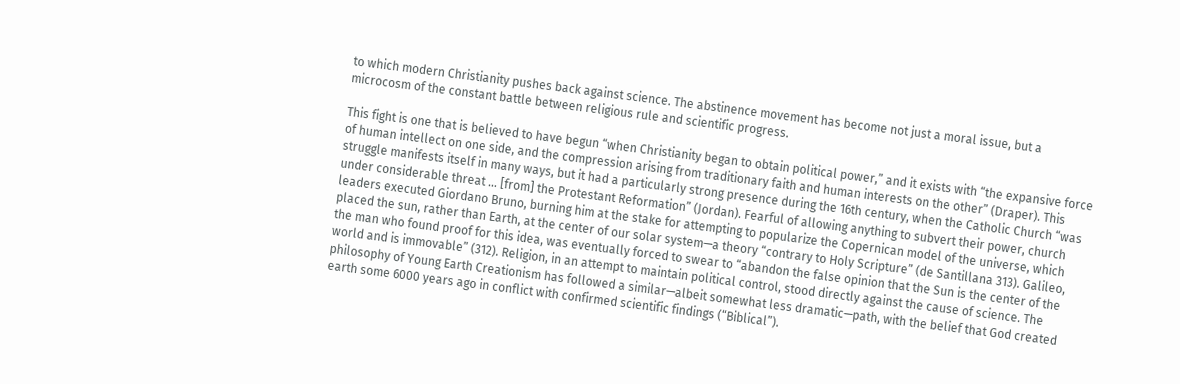to which modern Christianity pushes back against science. The abstinence movement has become not just a moral issue, but a microcosm of the constant battle between religious rule and scientific progress.

This fight is one that is believed to have begun “when Christianity began to obtain political power,” and it exists with “the expansive force of human intellect on one side, and the compression arising from traditionary faith and human interests on the other” (Draper). This struggle manifests itself in many ways, but it had a particularly strong presence during the 16th century, when the Catholic Church “was under considerable threat … [from] the Protestant Reformation” (Jordan). Fearful of allowing anything to subvert their power, church leaders executed Giordano Bruno, burning him at the stake for attempting to popularize the Copernican model of the universe, which placed the sun, rather than Earth, at the center of our solar system—a theory “contrary to Holy Scripture” (de Santillana 313). Galileo, the man who found proof for this idea, was eventually forced to swear to “abandon the false opinion that the Sun is the center of the world and is immovable” (312). Religion, in an attempt to maintain political control, stood directly against the cause of science. The philosophy of Young Earth Creationism has followed a similar—albeit somewhat less dramatic—path, with the belief that God created earth some 6000 years ago in conflict with confirmed scientific findings (“Biblical”).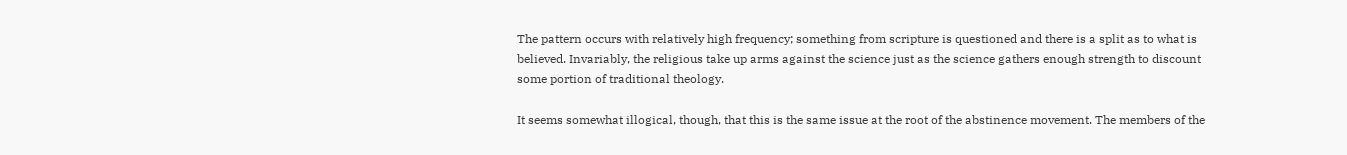The pattern occurs with relatively high frequency; something from scripture is questioned and there is a split as to what is believed. Invariably, the religious take up arms against the science just as the science gathers enough strength to discount some portion of traditional theology.

It seems somewhat illogical, though, that this is the same issue at the root of the abstinence movement. The members of the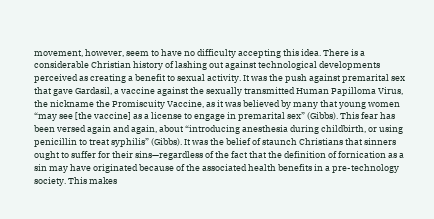movement, however, seem to have no difficulty accepting this idea. There is a considerable Christian history of lashing out against technological developments perceived as creating a benefit to sexual activity. It was the push against premarital sex that gave Gardasil, a vaccine against the sexually transmitted Human Papilloma Virus, the nickname the Promiscuity Vaccine, as it was believed by many that young women “may see [the vaccine] as a license to engage in premarital sex” (Gibbs). This fear has been versed again and again, about “introducing anesthesia during childbirth, or using penicillin to treat syphilis” (Gibbs). It was the belief of staunch Christians that sinners ought to suffer for their sins—regardless of the fact that the definition of fornication as a sin may have originated because of the associated health benefits in a pre-technology society. This makes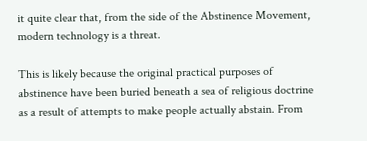it quite clear that, from the side of the Abstinence Movement, modern technology is a threat.

This is likely because the original practical purposes of abstinence have been buried beneath a sea of religious doctrine as a result of attempts to make people actually abstain. From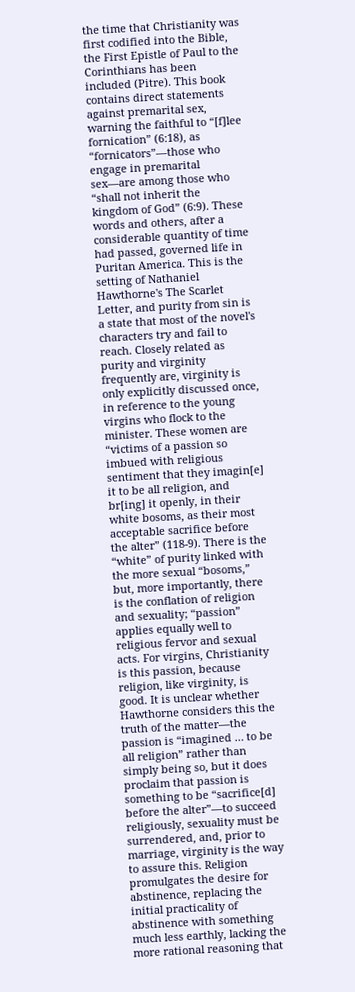the time that Christianity was first codified into the Bible, the First Epistle of Paul to the Corinthians has been included (Pitre). This book contains direct statements against premarital sex, warning the faithful to “[f]lee fornication” (6:18), as “fornicators”—those who engage in premarital sex—are among those who “shall not inherit the kingdom of God” (6:9). These words and others, after a considerable quantity of time had passed, governed life in Puritan America. This is the setting of Nathaniel Hawthorne's The Scarlet Letter, and purity from sin is a state that most of the novel's characters try and fail to reach. Closely related as purity and virginity frequently are, virginity is only explicitly discussed once, in reference to the young virgins who flock to the minister. These women are “victims of a passion so imbued with religious sentiment that they imagin[e] it to be all religion, and br[ing] it openly, in their white bosoms, as their most acceptable sacrifice before the alter” (118-9). There is the “white” of purity linked with the more sexual “bosoms,” but, more importantly, there is the conflation of religion and sexuality; “passion” applies equally well to religious fervor and sexual acts. For virgins, Christianity is this passion, because religion, like virginity, is good. It is unclear whether Hawthorne considers this the truth of the matter—the passion is “imagined … to be all religion” rather than simply being so, but it does proclaim that passion is something to be “sacrifice[d] before the alter”—to succeed religiously, sexuality must be surrendered, and, prior to marriage, virginity is the way to assure this. Religion promulgates the desire for abstinence, replacing the initial practicality of abstinence with something much less earthly, lacking the more rational reasoning that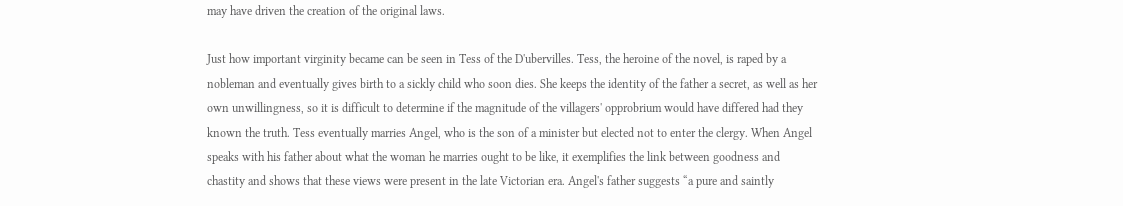may have driven the creation of the original laws.

Just how important virginity became can be seen in Tess of the D'ubervilles. Tess, the heroine of the novel, is raped by a nobleman and eventually gives birth to a sickly child who soon dies. She keeps the identity of the father a secret, as well as her own unwillingness, so it is difficult to determine if the magnitude of the villagers' opprobrium would have differed had they known the truth. Tess eventually marries Angel, who is the son of a minister but elected not to enter the clergy. When Angel speaks with his father about what the woman he marries ought to be like, it exemplifies the link between goodness and chastity and shows that these views were present in the late Victorian era. Angel's father suggests “a pure and saintly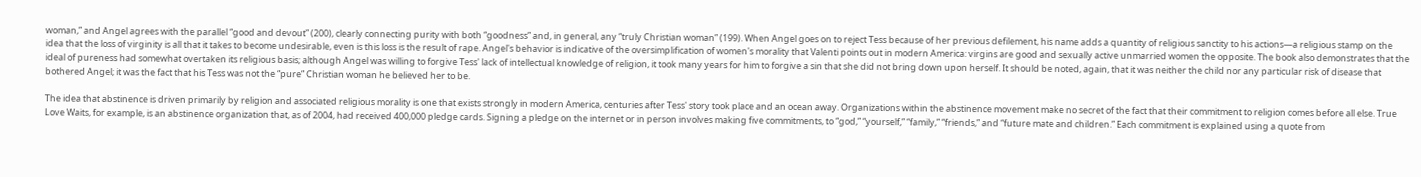woman,” and Angel agrees with the parallel “good and devout” (200), clearly connecting purity with both “goodness” and, in general, any “truly Christian woman” (199). When Angel goes on to reject Tess because of her previous defilement, his name adds a quantity of religious sanctity to his actions—a religious stamp on the idea that the loss of virginity is all that it takes to become undesirable, even is this loss is the result of rape. Angel's behavior is indicative of the oversimplification of women's morality that Valenti points out in modern America: virgins are good and sexually active unmarried women the opposite. The book also demonstrates that the ideal of pureness had somewhat overtaken its religious basis; although Angel was willing to forgive Tess' lack of intellectual knowledge of religion, it took many years for him to forgive a sin that she did not bring down upon herself. It should be noted, again, that it was neither the child nor any particular risk of disease that bothered Angel; it was the fact that his Tess was not the “pure” Christian woman he believed her to be.

The idea that abstinence is driven primarily by religion and associated religious morality is one that exists strongly in modern America, centuries after Tess' story took place and an ocean away. Organizations within the abstinence movement make no secret of the fact that their commitment to religion comes before all else. True Love Waits, for example, is an abstinence organization that, as of 2004, had received 400,000 pledge cards. Signing a pledge on the internet or in person involves making five commitments, to “god,” “yourself,” “family,” “friends,” and “future mate and children.” Each commitment is explained using a quote from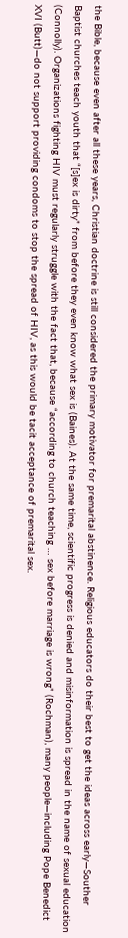the Bible, because even after all these years, Christian doctrine is still considered the primary motivator for premarital abstinence. Religious educators do their best to get the ideas across early—Souther Baptist churches teach youth that “[s]ex is dirty” from before they even know what sex is (Baines). At the same time, scientific progress is denied and misinformation is spread in the name of sexual education (Connolly). Organizations fighting HIV must regularly struggle with the fact that, because “according to church teaching … sex before marriage is wrong” (Rochman), many people—including Pope Benedict XVI (Butt)—do not support providing condoms to stop the spread of HIV, as this would be tacit acceptance of premarital sex.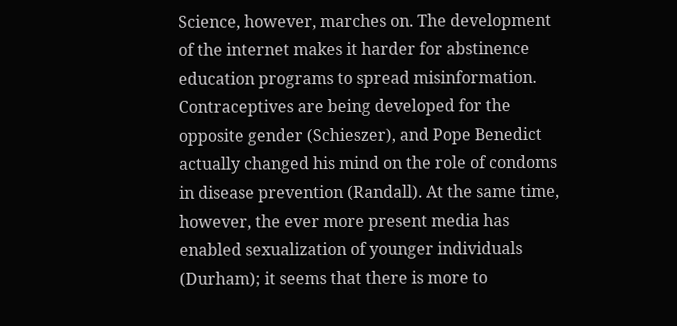Science, however, marches on. The development of the internet makes it harder for abstinence education programs to spread misinformation. Contraceptives are being developed for the opposite gender (Schieszer), and Pope Benedict actually changed his mind on the role of condoms in disease prevention (Randall). At the same time, however, the ever more present media has enabled sexualization of younger individuals (Durham); it seems that there is more to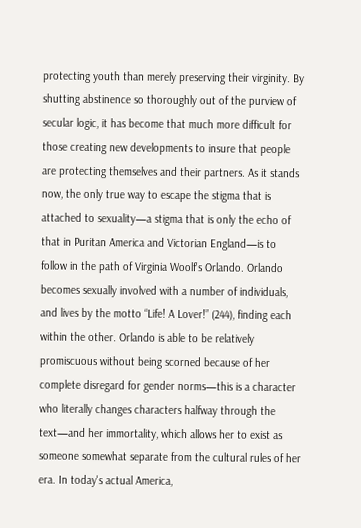protecting youth than merely preserving their virginity. By shutting abstinence so thoroughly out of the purview of secular logic, it has become that much more difficult for those creating new developments to insure that people are protecting themselves and their partners. As it stands now, the only true way to escape the stigma that is attached to sexuality—a stigma that is only the echo of that in Puritan America and Victorian England—is to follow in the path of Virginia Woolf's Orlando. Orlando becomes sexually involved with a number of individuals, and lives by the motto “Life! A Lover!” (244), finding each within the other. Orlando is able to be relatively promiscuous without being scorned because of her complete disregard for gender norms—this is a character who literally changes characters halfway through the text—and her immortality, which allows her to exist as someone somewhat separate from the cultural rules of her era. In today's actual America,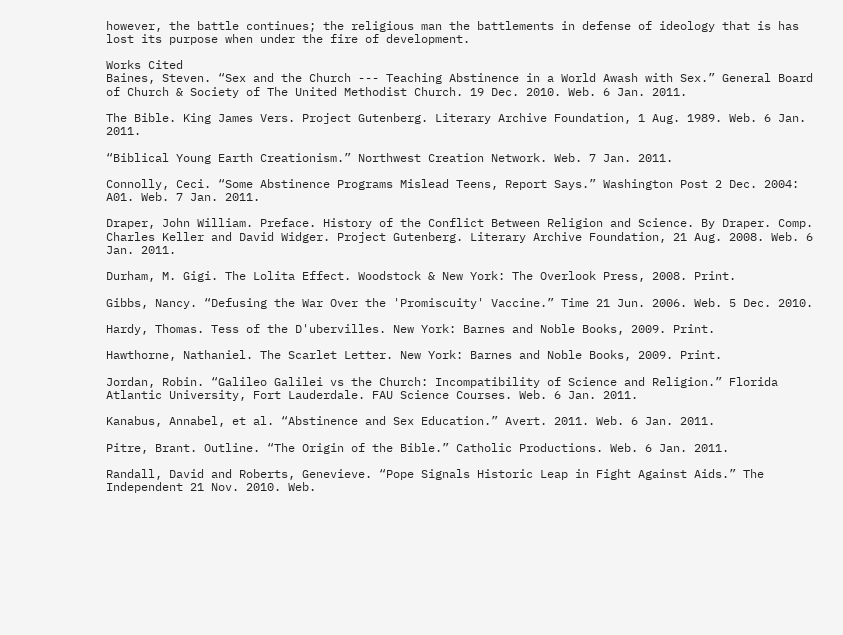however, the battle continues; the religious man the battlements in defense of ideology that is has lost its purpose when under the fire of development.

Works Cited
Baines, Steven. “Sex and the Church --- Teaching Abstinence in a World Awash with Sex.” General Board of Church & Society of The United Methodist Church. 19 Dec. 2010. Web. 6 Jan. 2011.

The Bible. King James Vers. Project Gutenberg. Literary Archive Foundation, 1 Aug. 1989. Web. 6 Jan. 2011.

“Biblical Young Earth Creationism.” Northwest Creation Network. Web. 7 Jan. 2011.

Connolly, Ceci. “Some Abstinence Programs Mislead Teens, Report Says.” Washington Post 2 Dec. 2004: A01. Web. 7 Jan. 2011.

Draper, John William. Preface. History of the Conflict Between Religion and Science. By Draper. Comp. Charles Keller and David Widger. Project Gutenberg. Literary Archive Foundation, 21 Aug. 2008. Web. 6 Jan. 2011.

Durham, M. Gigi. The Lolita Effect. Woodstock & New York: The Overlook Press, 2008. Print.

Gibbs, Nancy. “Defusing the War Over the 'Promiscuity' Vaccine.” Time 21 Jun. 2006. Web. 5 Dec. 2010.

Hardy, Thomas. Tess of the D'ubervilles. New York: Barnes and Noble Books, 2009. Print.

Hawthorne, Nathaniel. The Scarlet Letter. New York: Barnes and Noble Books, 2009. Print.

Jordan, Robin. “Galileo Galilei vs the Church: Incompatibility of Science and Religion.” Florida Atlantic University, Fort Lauderdale. FAU Science Courses. Web. 6 Jan. 2011.

Kanabus, Annabel, et al. “Abstinence and Sex Education.” Avert. 2011. Web. 6 Jan. 2011.

Pitre, Brant. Outline. “The Origin of the Bible.” Catholic Productions. Web. 6 Jan. 2011.

Randall, David and Roberts, Genevieve. “Pope Signals Historic Leap in Fight Against Aids.” The Independent 21 Nov. 2010. Web.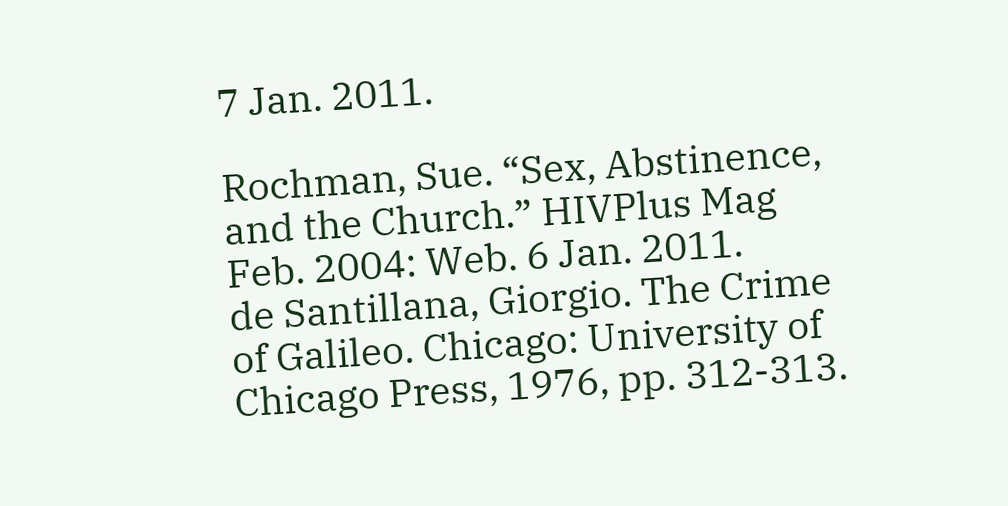7 Jan. 2011.

Rochman, Sue. “Sex, Abstinence, and the Church.” HIVPlus Mag Feb. 2004: Web. 6 Jan. 2011.
de Santillana, Giorgio. The Crime of Galileo. Chicago: University of Chicago Press, 1976, pp. 312-313.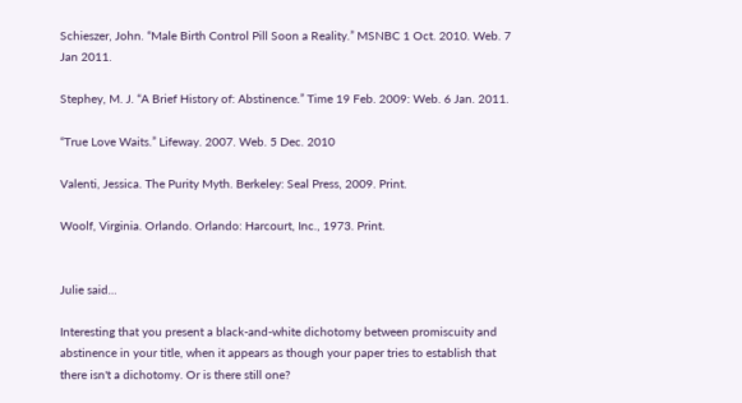Schieszer, John. “Male Birth Control Pill Soon a Reality.” MSNBC 1 Oct. 2010. Web. 7 Jan 2011.

Stephey, M. J. “A Brief History of: Abstinence.” Time 19 Feb. 2009: Web. 6 Jan. 2011.

“True Love Waits.” Lifeway. 2007. Web. 5 Dec. 2010

Valenti, Jessica. The Purity Myth. Berkeley: Seal Press, 2009. Print.

Woolf, Virginia. Orlando. Orlando: Harcourt, Inc., 1973. Print.


Julie said...

Interesting that you present a black-and-white dichotomy between promiscuity and abstinence in your title, when it appears as though your paper tries to establish that there isn't a dichotomy. Or is there still one?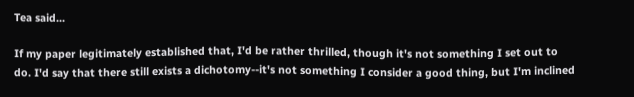Tea said...

If my paper legitimately established that, I'd be rather thrilled, though it's not something I set out to do. I'd say that there still exists a dichotomy--it's not something I consider a good thing, but I'm inclined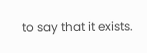to say that it exists.